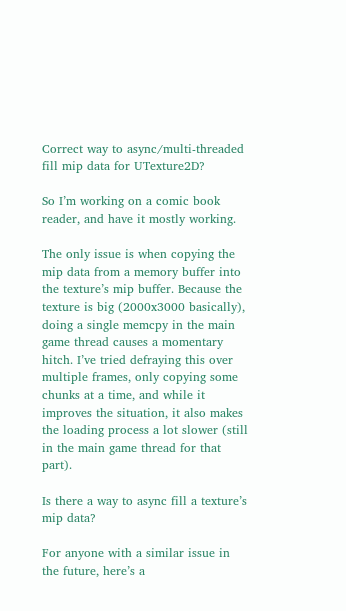Correct way to async/multi-threaded fill mip data for UTexture2D?

So I’m working on a comic book reader, and have it mostly working.

The only issue is when copying the mip data from a memory buffer into the texture’s mip buffer. Because the texture is big (2000x3000 basically), doing a single memcpy in the main game thread causes a momentary hitch. I’ve tried defraying this over multiple frames, only copying some chunks at a time, and while it improves the situation, it also makes the loading process a lot slower (still in the main game thread for that part).

Is there a way to async fill a texture’s mip data?

For anyone with a similar issue in the future, here’s a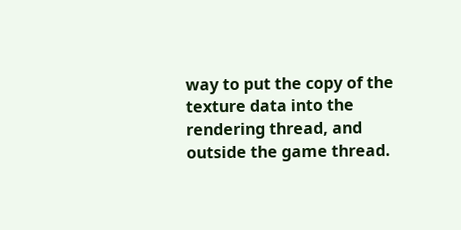way to put the copy of the texture data into the rendering thread, and outside the game thread.